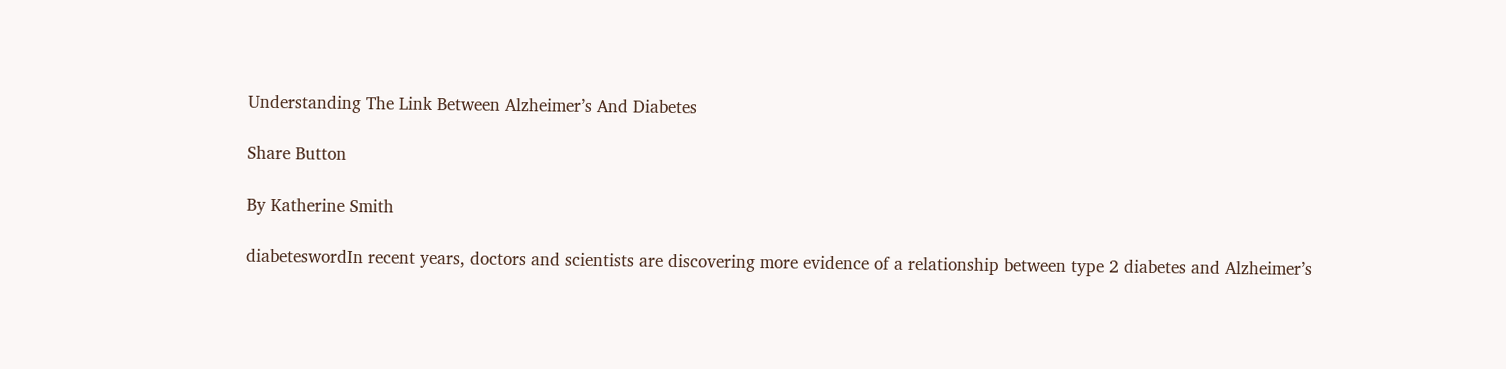Understanding The Link Between Alzheimer’s And Diabetes

Share Button

By Katherine Smith

diabeteswordIn recent years, doctors and scientists are discovering more evidence of a relationship between type 2 diabetes and Alzheimer’s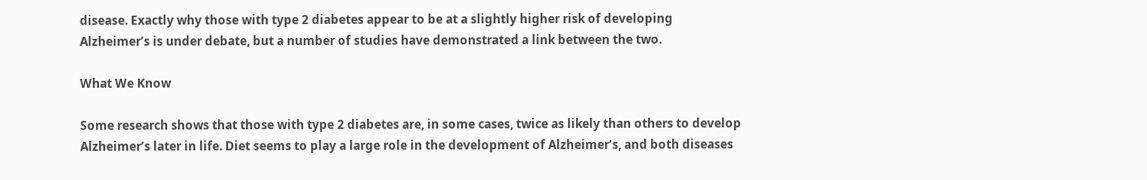disease. Exactly why those with type 2 diabetes appear to be at a slightly higher risk of developing Alzheimer’s is under debate, but a number of studies have demonstrated a link between the two.

What We Know

Some research shows that those with type 2 diabetes are, in some cases, twice as likely than others to develop Alzheimer’s later in life. Diet seems to play a large role in the development of Alzheimer’s, and both diseases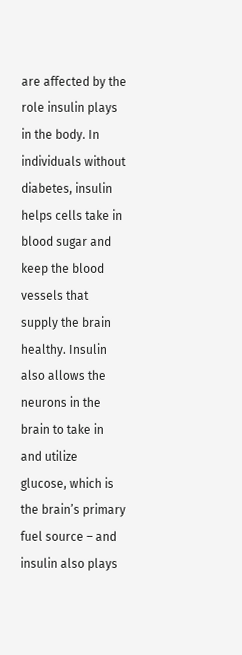are affected by the role insulin plays in the body. In individuals without diabetes, insulin helps cells take in blood sugar and keep the blood vessels that supply the brain healthy. Insulin also allows the neurons in the brain to take in and utilize glucose, which is the brain’s primary fuel source – and insulin also plays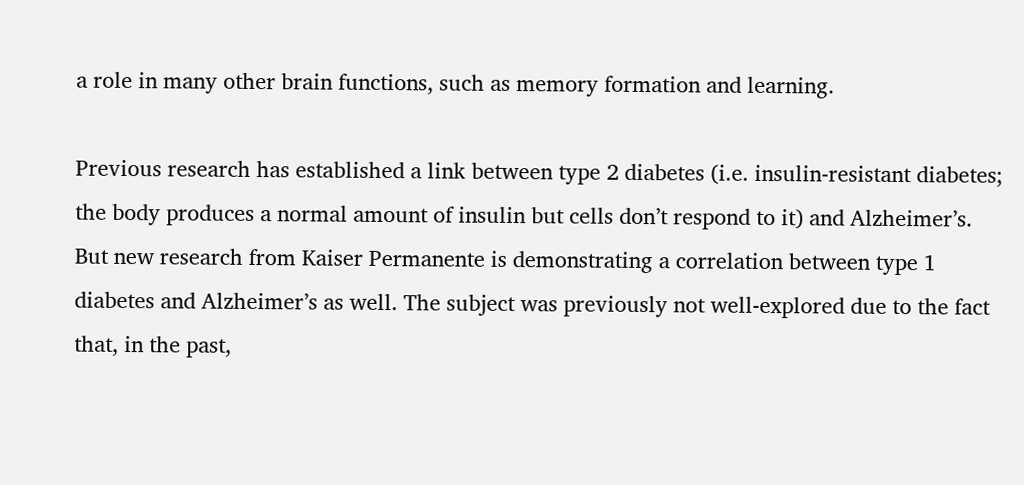a role in many other brain functions, such as memory formation and learning.

Previous research has established a link between type 2 diabetes (i.e. insulin-resistant diabetes; the body produces a normal amount of insulin but cells don’t respond to it) and Alzheimer’s. But new research from Kaiser Permanente is demonstrating a correlation between type 1 diabetes and Alzheimer’s as well. The subject was previously not well-explored due to the fact that, in the past,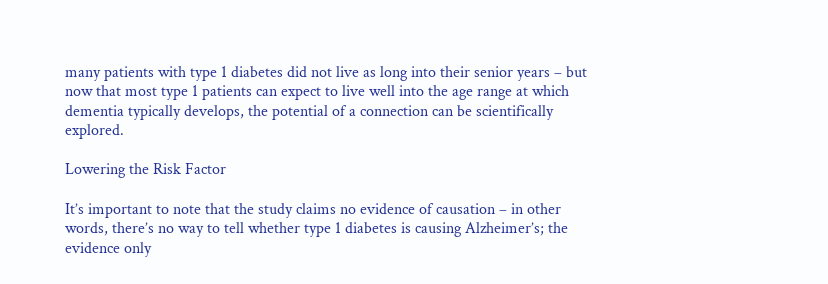many patients with type 1 diabetes did not live as long into their senior years – but now that most type 1 patients can expect to live well into the age range at which dementia typically develops, the potential of a connection can be scientifically explored.

Lowering the Risk Factor

It’s important to note that the study claims no evidence of causation – in other words, there’s no way to tell whether type 1 diabetes is causing Alzheimer’s; the evidence only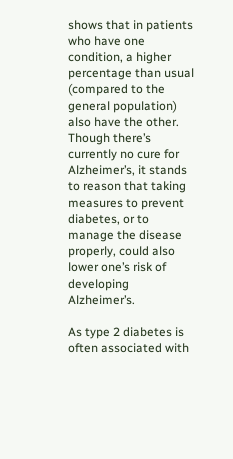shows that in patients who have one condition, a higher percentage than usual (compared to the general population) also have the other. Though there’s currently no cure for Alzheimer’s, it stands to reason that taking measures to prevent diabetes, or to manage the disease properly, could also lower one’s risk of developing Alzheimer’s.

As type 2 diabetes is often associated with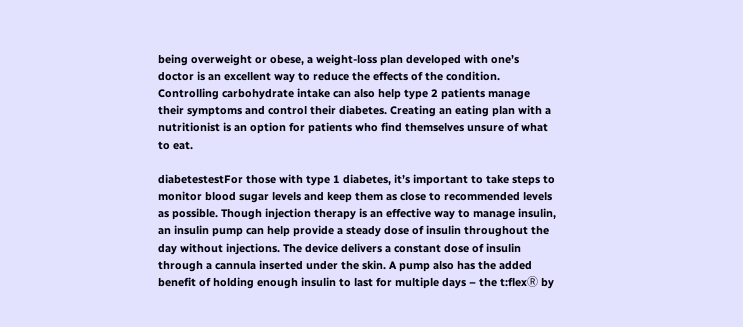being overweight or obese, a weight-loss plan developed with one’s doctor is an excellent way to reduce the effects of the condition. Controlling carbohydrate intake can also help type 2 patients manage their symptoms and control their diabetes. Creating an eating plan with a nutritionist is an option for patients who find themselves unsure of what to eat.

diabetestestFor those with type 1 diabetes, it’s important to take steps to monitor blood sugar levels and keep them as close to recommended levels as possible. Though injection therapy is an effective way to manage insulin, an insulin pump can help provide a steady dose of insulin throughout the day without injections. The device delivers a constant dose of insulin through a cannula inserted under the skin. A pump also has the added benefit of holding enough insulin to last for multiple days – the t:flexⓇ by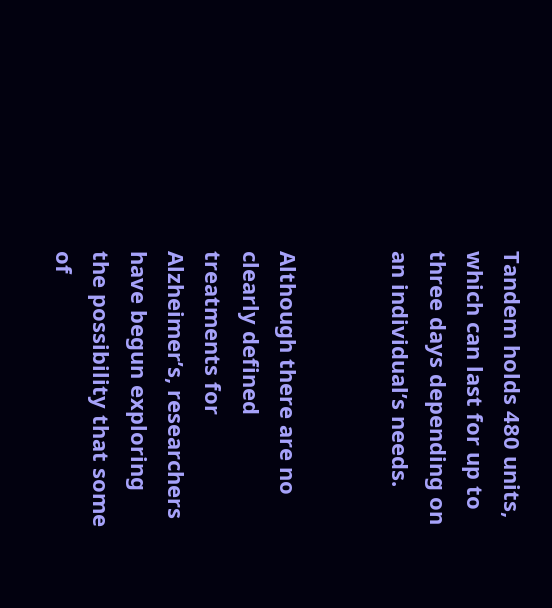Tandem holds 480 units, which can last for up to three days depending on an individual’s needs.


Although there are no clearly defined treatments for Alzheimer’s, researchers have begun exploring the possibility that some of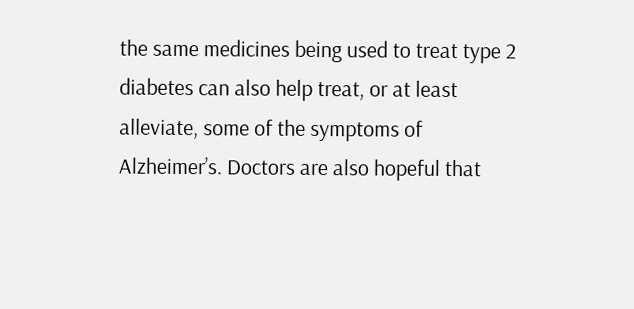the same medicines being used to treat type 2 diabetes can also help treat, or at least alleviate, some of the symptoms of Alzheimer’s. Doctors are also hopeful that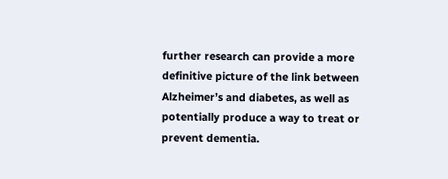further research can provide a more definitive picture of the link between Alzheimer’s and diabetes, as well as potentially produce a way to treat or prevent dementia.